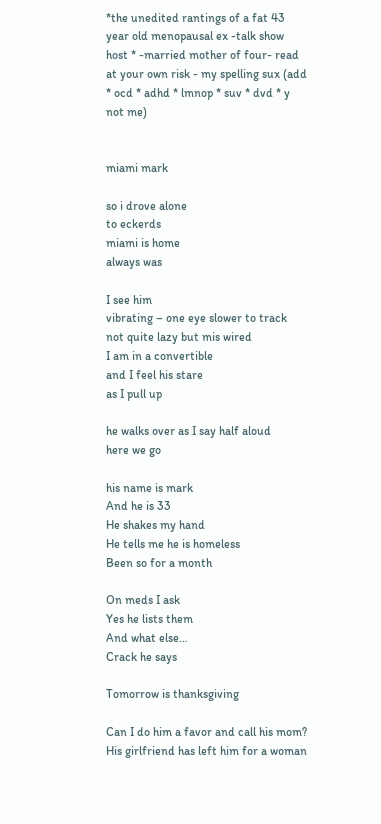*the unedited rantings of a fat 43 year old menopausal ex -talk show host * -married mother of four- read at your own risk - my spelling sux (add * ocd * adhd * lmnop * suv * dvd * y not me)


miami mark

so i drove alone
to eckerds
miami is home
always was

I see him
vibrating – one eye slower to track
not quite lazy but mis wired
I am in a convertible
and I feel his stare
as I pull up

he walks over as I say half aloud
here we go

his name is mark
And he is 33
He shakes my hand
He tells me he is homeless
Been so for a month

On meds I ask
Yes he lists them
And what else…
Crack he says

Tomorrow is thanksgiving

Can I do him a favor and call his mom?
His girlfriend has left him for a woman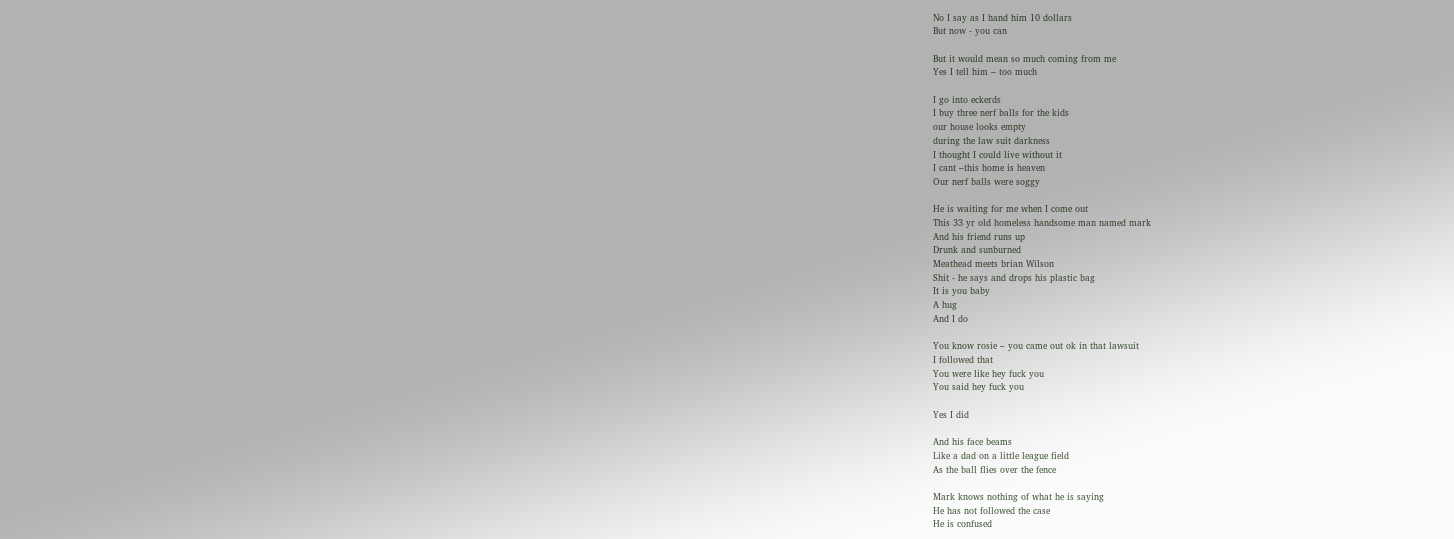No I say as I hand him 10 dollars
But now - you can

But it would mean so much coming from me
Yes I tell him – too much

I go into eckerds
I buy three nerf balls for the kids
our house looks empty
during the law suit darkness
I thought I could live without it
I cant –this home is heaven
Our nerf balls were soggy

He is waiting for me when I come out
This 33 yr old homeless handsome man named mark
And his friend runs up
Drunk and sunburned
Meathead meets brian Wilson
Shit - he says and drops his plastic bag
It is you baby
A hug
And I do

You know rosie – you came out ok in that lawsuit
I followed that
You were like hey fuck you
You said hey fuck you

Yes I did

And his face beams
Like a dad on a little league field
As the ball flies over the fence

Mark knows nothing of what he is saying
He has not followed the case
He is confused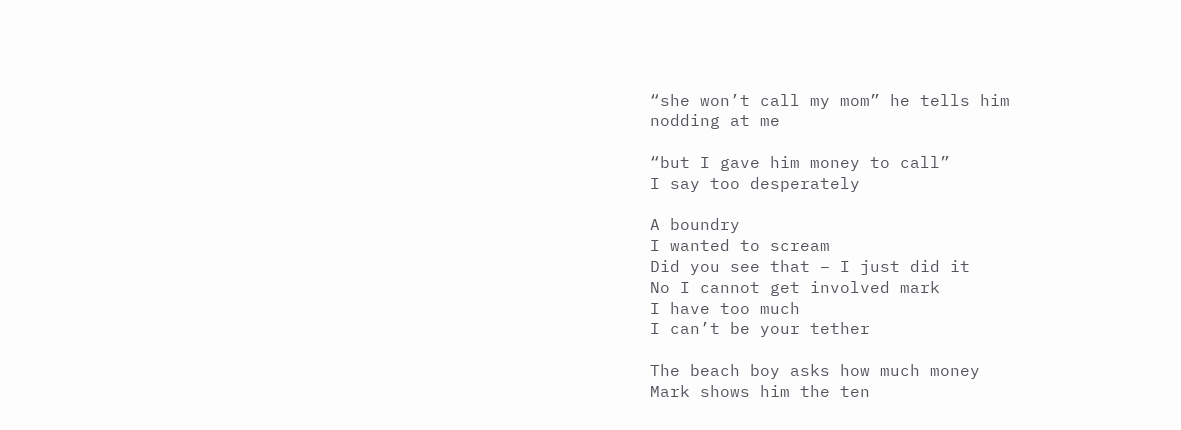“she won’t call my mom” he tells him
nodding at me

“but I gave him money to call”
I say too desperately

A boundry
I wanted to scream
Did you see that – I just did it
No I cannot get involved mark
I have too much
I can’t be your tether

The beach boy asks how much money
Mark shows him the ten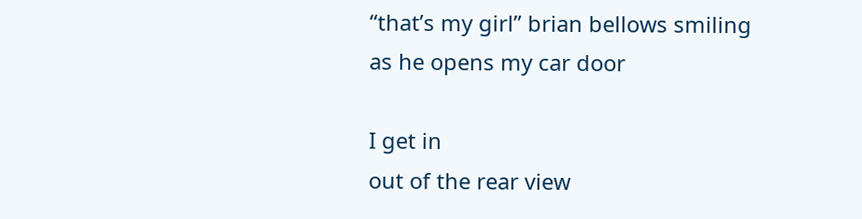“that’s my girl” brian bellows smiling
as he opens my car door

I get in
out of the rear view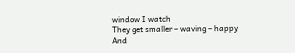window I watch
They get smaller – waving – happy
And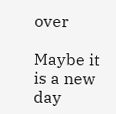over

Maybe it is a new day